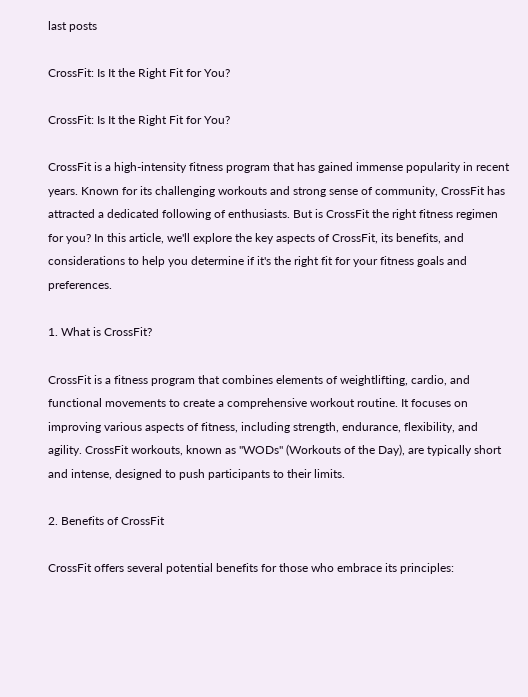last posts

CrossFit: Is It the Right Fit for You?

CrossFit: Is It the Right Fit for You?

CrossFit is a high-intensity fitness program that has gained immense popularity in recent years. Known for its challenging workouts and strong sense of community, CrossFit has attracted a dedicated following of enthusiasts. But is CrossFit the right fitness regimen for you? In this article, we'll explore the key aspects of CrossFit, its benefits, and considerations to help you determine if it's the right fit for your fitness goals and preferences.

1. What is CrossFit?

CrossFit is a fitness program that combines elements of weightlifting, cardio, and functional movements to create a comprehensive workout routine. It focuses on improving various aspects of fitness, including strength, endurance, flexibility, and agility. CrossFit workouts, known as "WODs" (Workouts of the Day), are typically short and intense, designed to push participants to their limits.

2. Benefits of CrossFit

CrossFit offers several potential benefits for those who embrace its principles: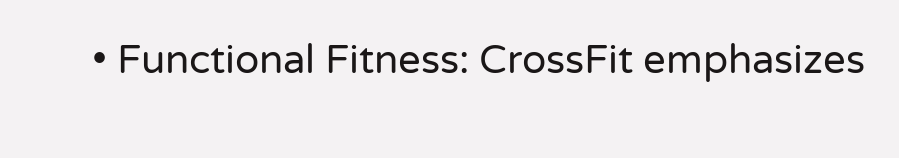• Functional Fitness: CrossFit emphasizes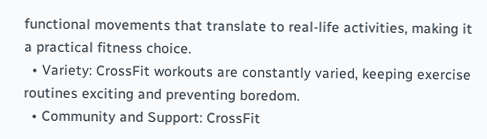functional movements that translate to real-life activities, making it a practical fitness choice.
  • Variety: CrossFit workouts are constantly varied, keeping exercise routines exciting and preventing boredom.
  • Community and Support: CrossFit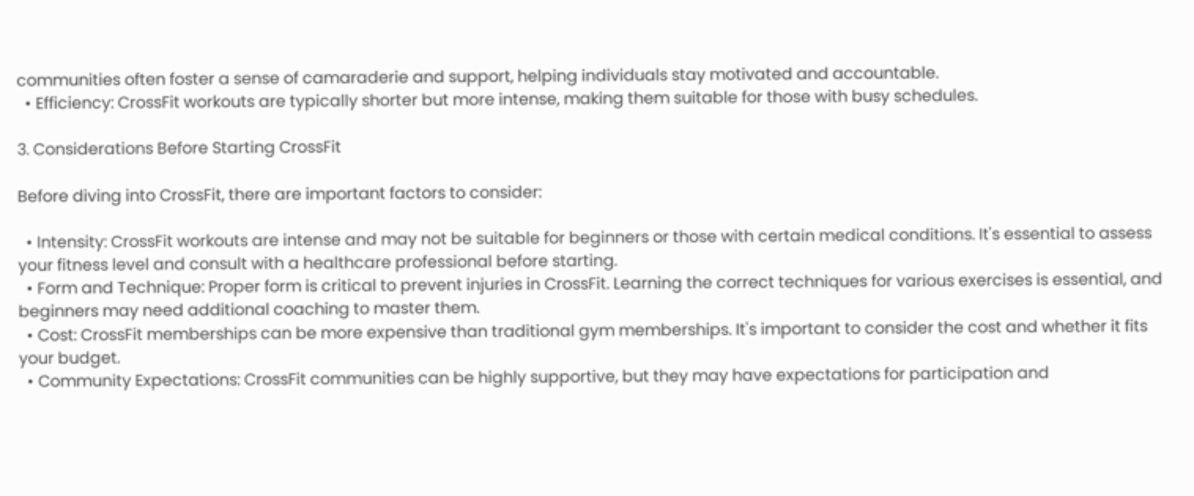communities often foster a sense of camaraderie and support, helping individuals stay motivated and accountable.
  • Efficiency: CrossFit workouts are typically shorter but more intense, making them suitable for those with busy schedules.

3. Considerations Before Starting CrossFit

Before diving into CrossFit, there are important factors to consider:

  • Intensity: CrossFit workouts are intense and may not be suitable for beginners or those with certain medical conditions. It's essential to assess your fitness level and consult with a healthcare professional before starting.
  • Form and Technique: Proper form is critical to prevent injuries in CrossFit. Learning the correct techniques for various exercises is essential, and beginners may need additional coaching to master them.
  • Cost: CrossFit memberships can be more expensive than traditional gym memberships. It's important to consider the cost and whether it fits your budget.
  • Community Expectations: CrossFit communities can be highly supportive, but they may have expectations for participation and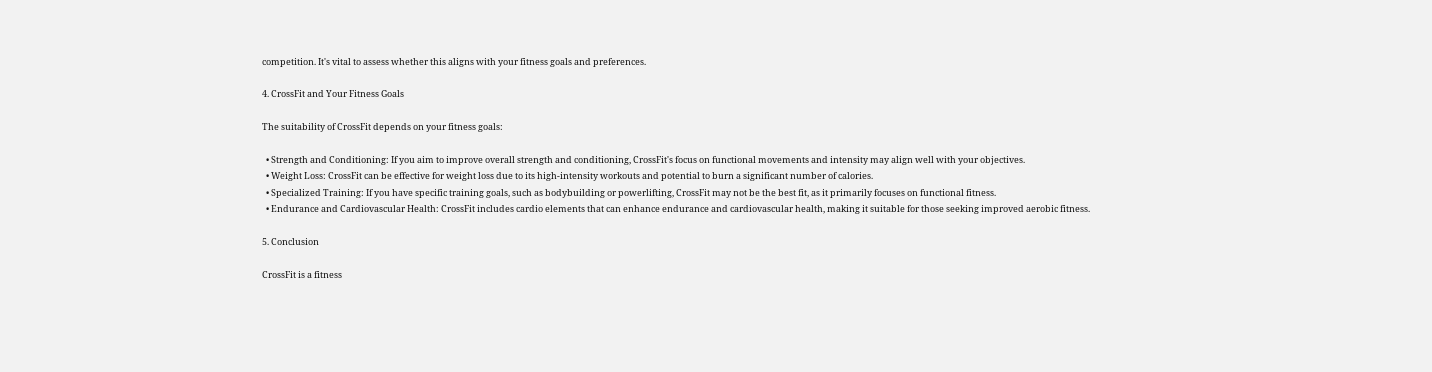competition. It's vital to assess whether this aligns with your fitness goals and preferences.

4. CrossFit and Your Fitness Goals

The suitability of CrossFit depends on your fitness goals:

  • Strength and Conditioning: If you aim to improve overall strength and conditioning, CrossFit's focus on functional movements and intensity may align well with your objectives.
  • Weight Loss: CrossFit can be effective for weight loss due to its high-intensity workouts and potential to burn a significant number of calories.
  • Specialized Training: If you have specific training goals, such as bodybuilding or powerlifting, CrossFit may not be the best fit, as it primarily focuses on functional fitness.
  • Endurance and Cardiovascular Health: CrossFit includes cardio elements that can enhance endurance and cardiovascular health, making it suitable for those seeking improved aerobic fitness.

5. Conclusion

CrossFit is a fitness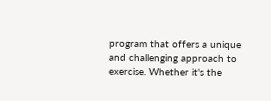program that offers a unique and challenging approach to exercise. Whether it's the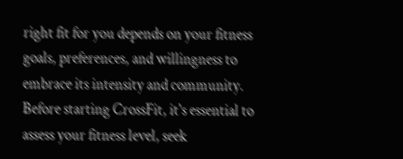right fit for you depends on your fitness goals, preferences, and willingness to embrace its intensity and community. Before starting CrossFit, it's essential to assess your fitness level, seek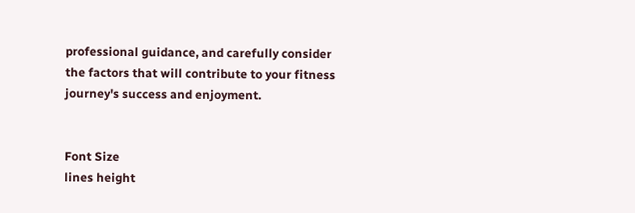professional guidance, and carefully consider the factors that will contribute to your fitness journey's success and enjoyment.


Font Size
lines height